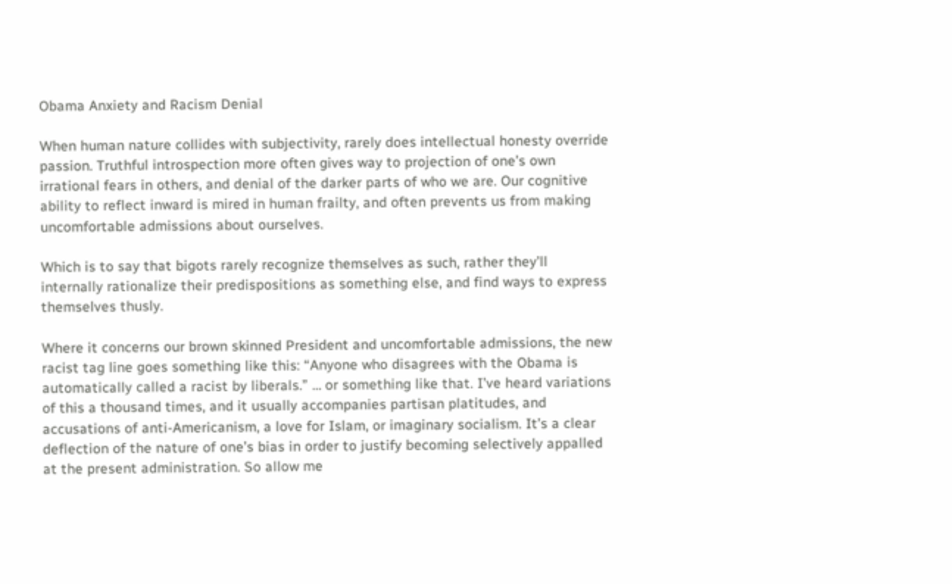Obama Anxiety and Racism Denial

When human nature collides with subjectivity, rarely does intellectual honesty override passion. Truthful introspection more often gives way to projection of one’s own irrational fears in others, and denial of the darker parts of who we are. Our cognitive ability to reflect inward is mired in human frailty, and often prevents us from making uncomfortable admissions about ourselves.

Which is to say that bigots rarely recognize themselves as such, rather they’ll internally rationalize their predispositions as something else, and find ways to express themselves thusly.

Where it concerns our brown skinned President and uncomfortable admissions, the new racist tag line goes something like this: “Anyone who disagrees with the Obama is automatically called a racist by liberals.” … or something like that. I’ve heard variations of this a thousand times, and it usually accompanies partisan platitudes, and accusations of anti-Americanism, a love for Islam, or imaginary socialism. It’s a clear deflection of the nature of one’s bias in order to justify becoming selectively appalled at the present administration. So allow me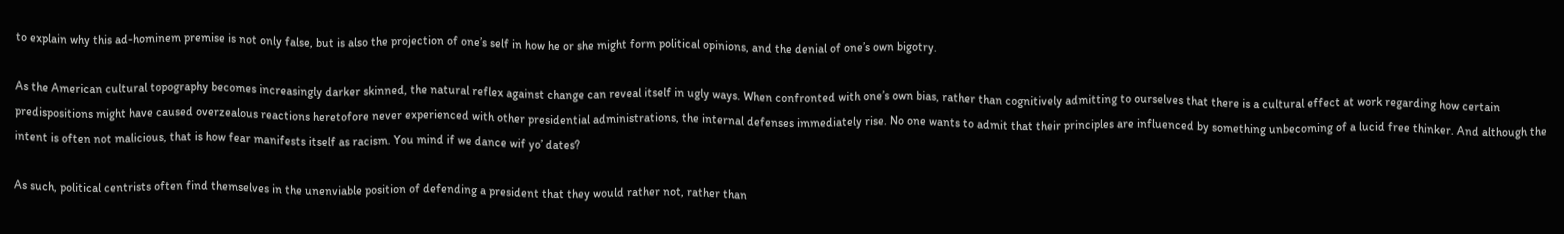to explain why this ad-hominem premise is not only false, but is also the projection of one’s self in how he or she might form political opinions, and the denial of one’s own bigotry.

As the American cultural topography becomes increasingly darker skinned, the natural reflex against change can reveal itself in ugly ways. When confronted with one’s own bias, rather than cognitively admitting to ourselves that there is a cultural effect at work regarding how certain predispositions might have caused overzealous reactions heretofore never experienced with other presidential administrations, the internal defenses immediately rise. No one wants to admit that their principles are influenced by something unbecoming of a lucid free thinker. And although the intent is often not malicious, that is how fear manifests itself as racism. You mind if we dance wif yo’ dates?

As such, political centrists often find themselves in the unenviable position of defending a president that they would rather not, rather than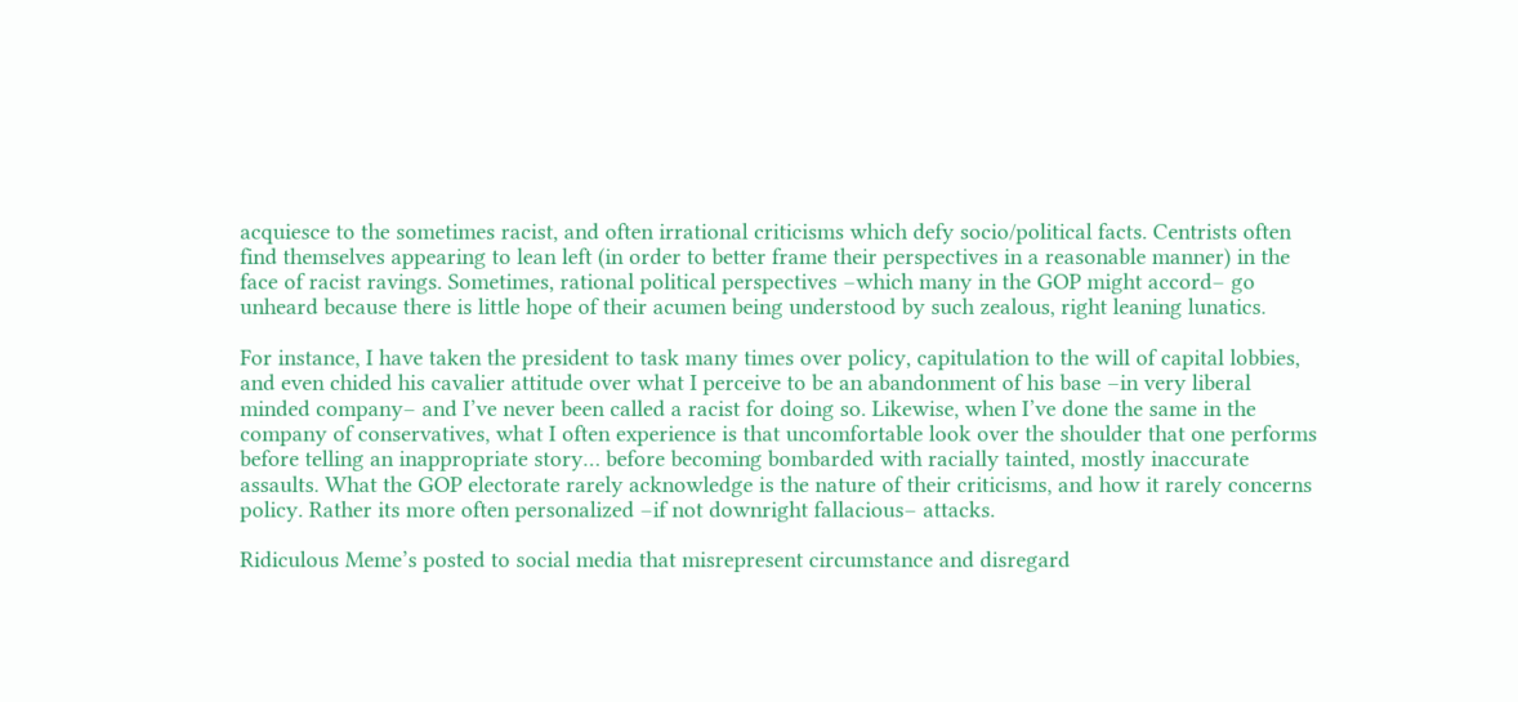acquiesce to the sometimes racist, and often irrational criticisms which defy socio/political facts. Centrists often find themselves appearing to lean left (in order to better frame their perspectives in a reasonable manner) in the face of racist ravings. Sometimes, rational political perspectives –which many in the GOP might accord– go unheard because there is little hope of their acumen being understood by such zealous, right leaning lunatics.

For instance, I have taken the president to task many times over policy, capitulation to the will of capital lobbies, and even chided his cavalier attitude over what I perceive to be an abandonment of his base –in very liberal minded company– and I’ve never been called a racist for doing so. Likewise, when I’ve done the same in the company of conservatives, what I often experience is that uncomfortable look over the shoulder that one performs before telling an inappropriate story… before becoming bombarded with racially tainted, mostly inaccurate assaults. What the GOP electorate rarely acknowledge is the nature of their criticisms, and how it rarely concerns policy. Rather its more often personalized –if not downright fallacious– attacks.

Ridiculous Meme’s posted to social media that misrepresent circumstance and disregard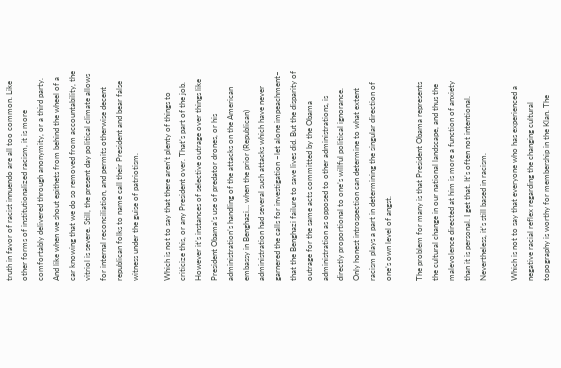truth in favor of racist innuendo are all too common. Like other forms of institutionalized racism, it is more comfortably delivered through anonymity, or a third party. And like when we shout epithets from behind the wheel of a car knowing that we do so removed from accountability, the vitriol is severe. Still, the present day political climate allows for internal reconciliation, and permits otherwise decent republican folks to name call their President and bear false witness under the guise of patriotism.

Which is not to say that there aren’t plenty of things to criticize this, or any President over. That’s part of the job. However it’s instances of selective outrage over things like President Obama’s use of predator drones, or his administration’s handling of the attacks on the American embassy in Benghazi… when the prior (Republican) administration had several such attacks which have never garnered the calls for investigation –let alone impeachment– that the Benghazi failure to save lives did. But the disparity of outrage for the same acts committed by the Obama administration as opposed to other administrations, is directly proportional to one’s willful political ignorance. Only honest introspection can determine to what extent racism plays a part in determining the singular direction of one’s own level of angst.

The problem for many is that President Obama represents the cultural change in our national landscape, and thus the malevolence directed at him is more a function of anxiety than it is personal. I get that. It’s often not intentional. Nevertheless, it’s still based in racism.

Which is not to say that everyone who has experienced a negative racial reflex regarding the changing cultural topography is worthy for membership in the Klan. The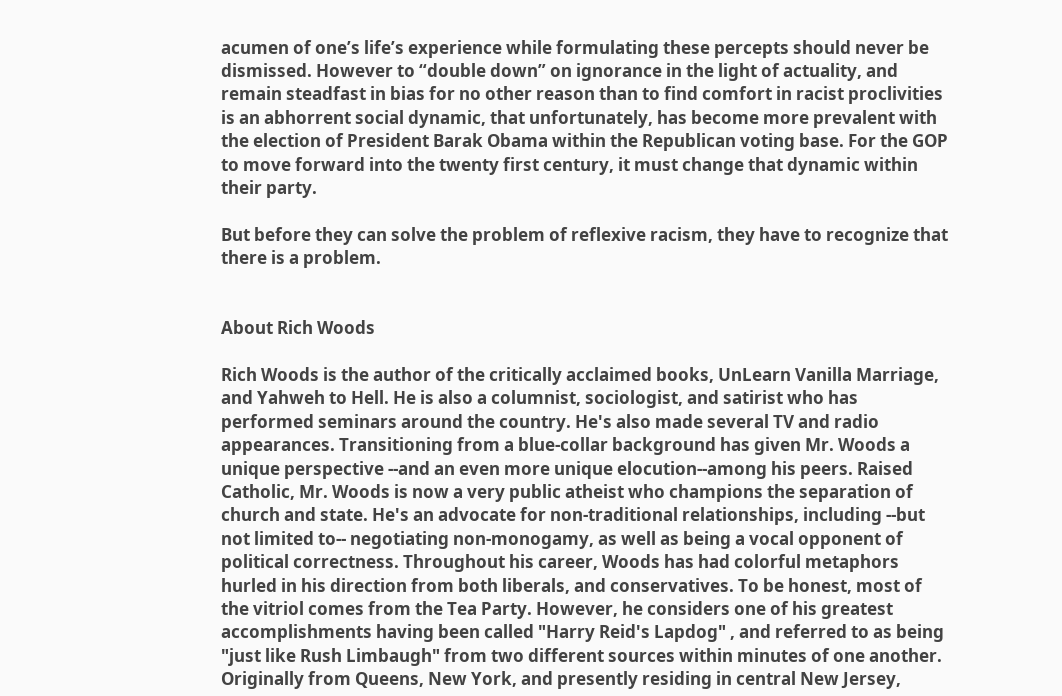acumen of one’s life’s experience while formulating these percepts should never be dismissed. However to “double down” on ignorance in the light of actuality, and remain steadfast in bias for no other reason than to find comfort in racist proclivities is an abhorrent social dynamic, that unfortunately, has become more prevalent with the election of President Barak Obama within the Republican voting base. For the GOP to move forward into the twenty first century, it must change that dynamic within their party.

But before they can solve the problem of reflexive racism, they have to recognize that there is a problem.


About Rich Woods

Rich Woods is the author of the critically acclaimed books, UnLearn Vanilla Marriage, and Yahweh to Hell. He is also a columnist, sociologist, and satirist who has performed seminars around the country. He's also made several TV and radio appearances. Transitioning from a blue-collar background has given Mr. Woods a unique perspective --and an even more unique elocution--among his peers. Raised Catholic, Mr. Woods is now a very public atheist who champions the separation of church and state. He's an advocate for non-traditional relationships, including --but not limited to-- negotiating non-monogamy, as well as being a vocal opponent of political correctness. Throughout his career, Woods has had colorful metaphors hurled in his direction from both liberals, and conservatives. To be honest, most of the vitriol comes from the Tea Party. However, he considers one of his greatest accomplishments having been called "Harry Reid's Lapdog" , and referred to as being "just like Rush Limbaugh" from two different sources within minutes of one another. Originally from Queens, New York, and presently residing in central New Jersey,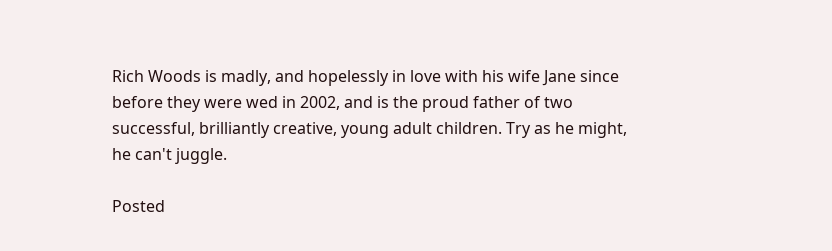Rich Woods is madly, and hopelessly in love with his wife Jane since before they were wed in 2002, and is the proud father of two successful, brilliantly creative, young adult children. Try as he might, he can't juggle.

Posted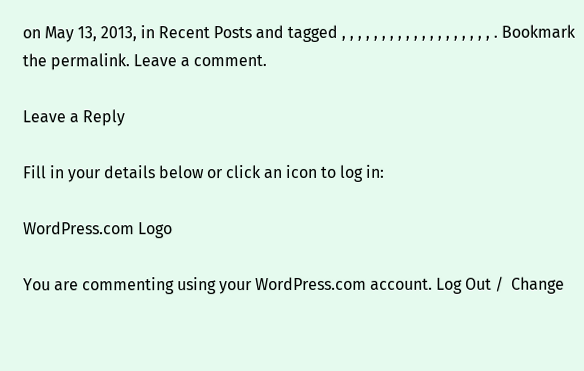on May 13, 2013, in Recent Posts and tagged , , , , , , , , , , , , , , , , , , , . Bookmark the permalink. Leave a comment.

Leave a Reply

Fill in your details below or click an icon to log in:

WordPress.com Logo

You are commenting using your WordPress.com account. Log Out /  Change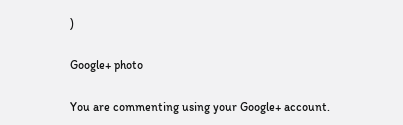)

Google+ photo

You are commenting using your Google+ account.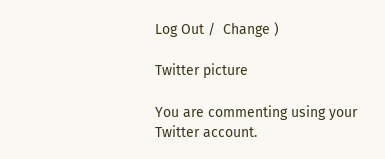Log Out /  Change )

Twitter picture

You are commenting using your Twitter account.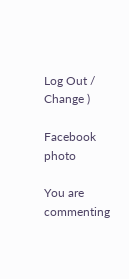Log Out /  Change )

Facebook photo

You are commenting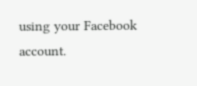using your Facebook account.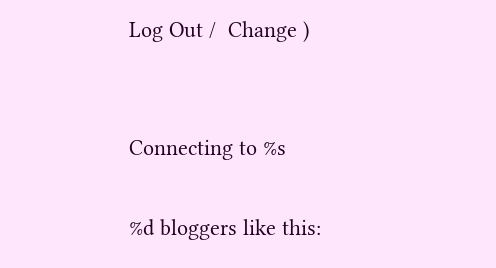Log Out /  Change )


Connecting to %s

%d bloggers like this: